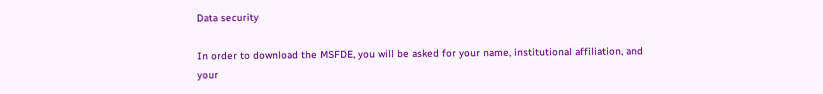Data security

In order to download the MSFDE, you will be asked for your name, institutional affiliation, and your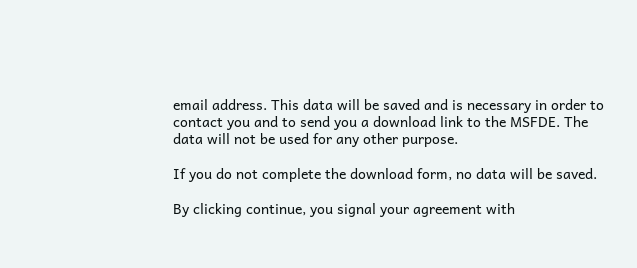email address. This data will be saved and is necessary in order to contact you and to send you a download link to the MSFDE. The data will not be used for any other purpose.

If you do not complete the download form, no data will be saved.

By clicking continue, you signal your agreement with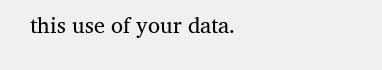this use of your data.